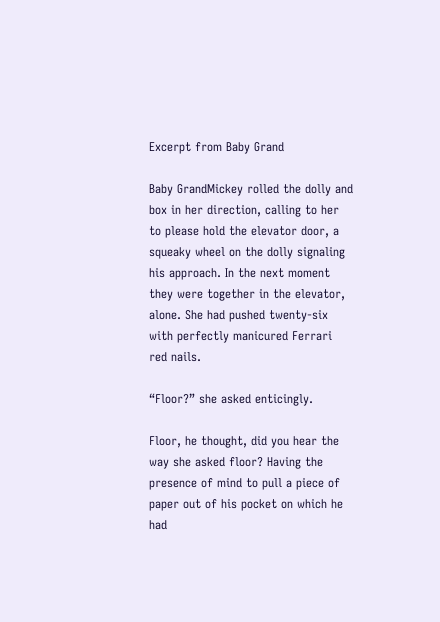Excerpt from Baby Grand

Baby GrandMickey rolled the dolly and box in her direction, calling to her to please hold the elevator door, a squeaky wheel on the dolly signaling his approach. In the next moment they were together in the elevator, alone. She had pushed twenty-six with perfectly manicured Ferrari red nails.

“Floor?” she asked enticingly.

Floor, he thought, did you hear the way she asked floor? Having the presence of mind to pull a piece of paper out of his pocket on which he had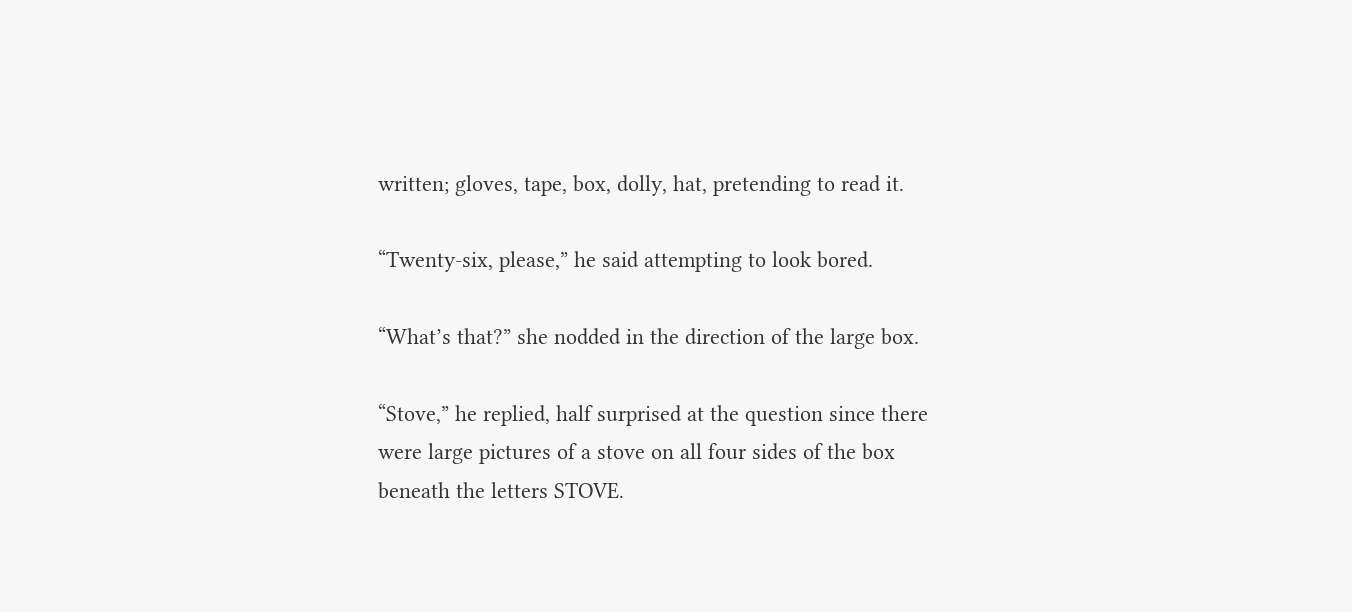written; gloves, tape, box, dolly, hat, pretending to read it.

“Twenty-six, please,” he said attempting to look bored.

“What’s that?” she nodded in the direction of the large box.

“Stove,” he replied, half surprised at the question since there were large pictures of a stove on all four sides of the box beneath the letters STOVE.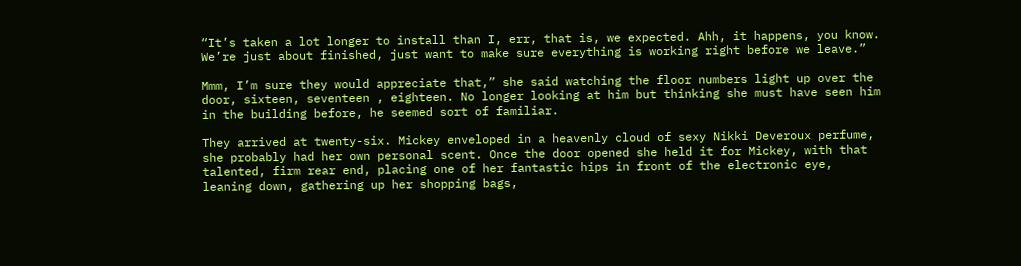“It’s taken a lot longer to install than I, err, that is, we expected. Ahh, it happens, you know. We’re just about finished, just want to make sure everything is working right before we leave.”

Mmm, I’m sure they would appreciate that,” she said watching the floor numbers light up over the door, sixteen, seventeen , eighteen. No longer looking at him but thinking she must have seen him in the building before, he seemed sort of familiar.

They arrived at twenty-six. Mickey enveloped in a heavenly cloud of sexy Nikki Deveroux perfume, she probably had her own personal scent. Once the door opened she held it for Mickey, with that talented, firm rear end, placing one of her fantastic hips in front of the electronic eye, leaning down, gathering up her shopping bags,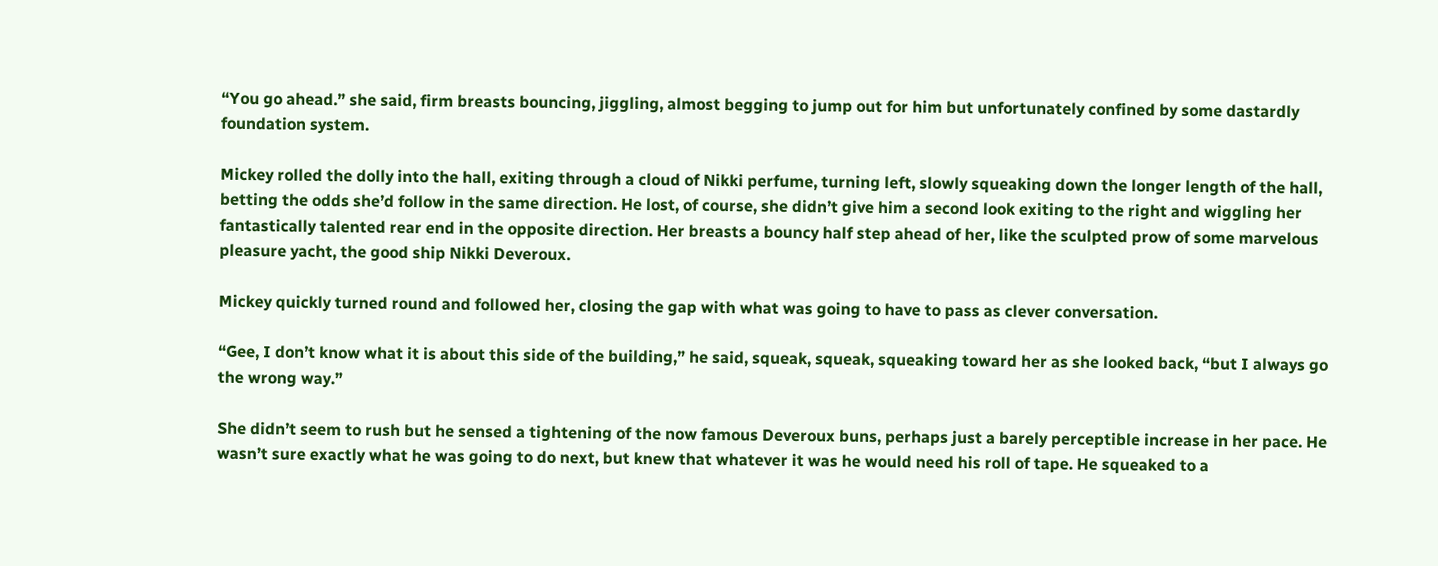“You go ahead.” she said, firm breasts bouncing, jiggling, almost begging to jump out for him but unfortunately confined by some dastardly foundation system.

Mickey rolled the dolly into the hall, exiting through a cloud of Nikki perfume, turning left, slowly squeaking down the longer length of the hall, betting the odds she’d follow in the same direction. He lost, of course, she didn’t give him a second look exiting to the right and wiggling her fantastically talented rear end in the opposite direction. Her breasts a bouncy half step ahead of her, like the sculpted prow of some marvelous pleasure yacht, the good ship Nikki Deveroux.

Mickey quickly turned round and followed her, closing the gap with what was going to have to pass as clever conversation.

“Gee, I don’t know what it is about this side of the building,” he said, squeak, squeak, squeaking toward her as she looked back, “but I always go the wrong way.”

She didn’t seem to rush but he sensed a tightening of the now famous Deveroux buns, perhaps just a barely perceptible increase in her pace. He wasn’t sure exactly what he was going to do next, but knew that whatever it was he would need his roll of tape. He squeaked to a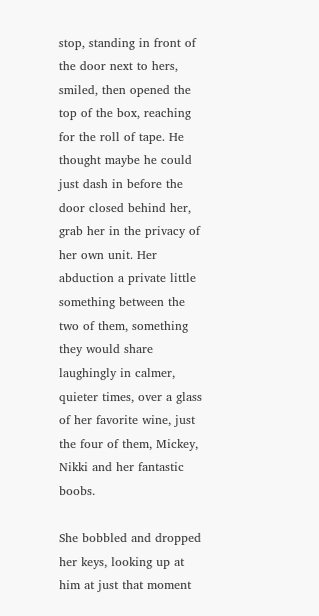stop, standing in front of the door next to hers, smiled, then opened the top of the box, reaching for the roll of tape. He thought maybe he could just dash in before the door closed behind her, grab her in the privacy of her own unit. Her abduction a private little something between the two of them, something they would share laughingly in calmer, quieter times, over a glass of her favorite wine, just the four of them, Mickey, Nikki and her fantastic boobs.

She bobbled and dropped her keys, looking up at him at just that moment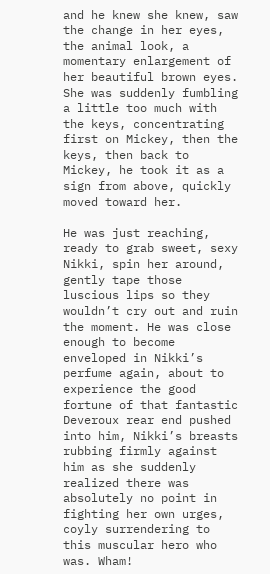and he knew she knew, saw the change in her eyes, the animal look, a momentary enlargement of her beautiful brown eyes. She was suddenly fumbling a little too much with the keys, concentrating first on Mickey, then the keys, then back to Mickey, he took it as a sign from above, quickly moved toward her.

He was just reaching, ready to grab sweet, sexy Nikki, spin her around, gently tape those luscious lips so they wouldn’t cry out and ruin the moment. He was close enough to become enveloped in Nikki’s perfume again, about to experience the good fortune of that fantastic Deveroux rear end pushed into him, Nikki’s breasts rubbing firmly against him as she suddenly realized there was absolutely no point in fighting her own urges, coyly surrendering to this muscular hero who was. Wham!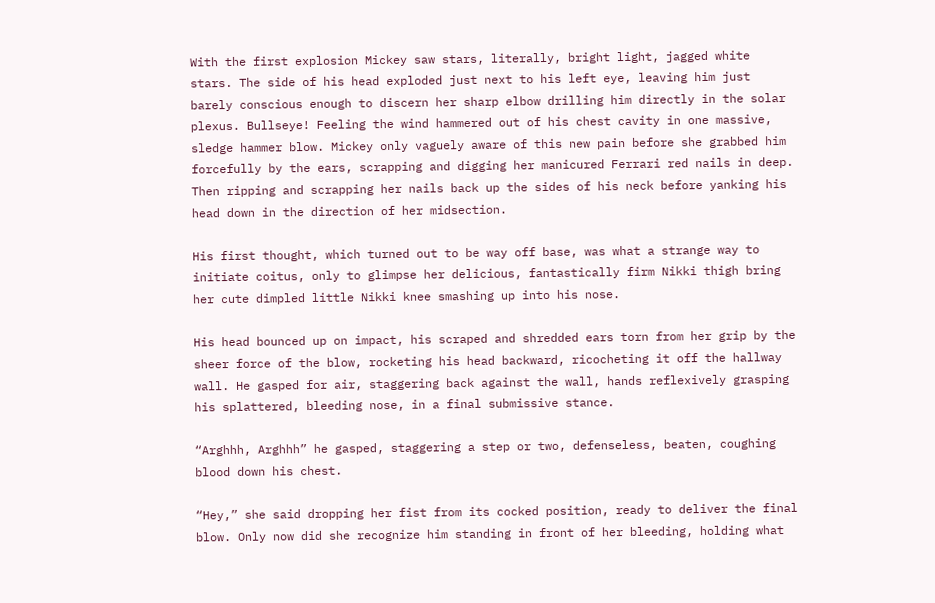With the first explosion Mickey saw stars, literally, bright light, jagged white stars. The side of his head exploded just next to his left eye, leaving him just barely conscious enough to discern her sharp elbow drilling him directly in the solar plexus. Bullseye! Feeling the wind hammered out of his chest cavity in one massive, sledge hammer blow. Mickey only vaguely aware of this new pain before she grabbed him forcefully by the ears, scrapping and digging her manicured Ferrari red nails in deep. Then ripping and scrapping her nails back up the sides of his neck before yanking his head down in the direction of her midsection.

His first thought, which turned out to be way off base, was what a strange way to initiate coitus, only to glimpse her delicious, fantastically firm Nikki thigh bring her cute dimpled little Nikki knee smashing up into his nose.

His head bounced up on impact, his scraped and shredded ears torn from her grip by the sheer force of the blow, rocketing his head backward, ricocheting it off the hallway wall. He gasped for air, staggering back against the wall, hands reflexively grasping his splattered, bleeding nose, in a final submissive stance.

“Arghhh, Arghhh” he gasped, staggering a step or two, defenseless, beaten, coughing blood down his chest.

“Hey,” she said dropping her fist from its cocked position, ready to deliver the final blow. Only now did she recognize him standing in front of her bleeding, holding what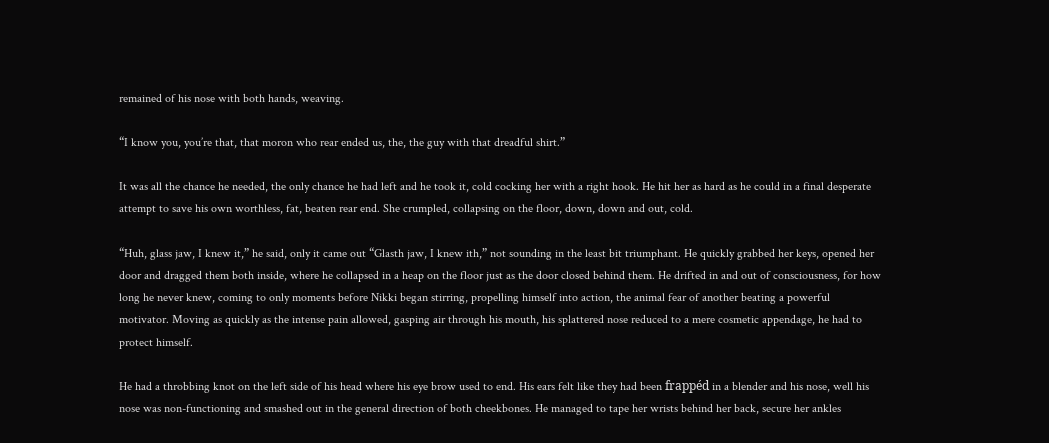remained of his nose with both hands, weaving.

“I know you, you’re that, that moron who rear ended us, the, the guy with that dreadful shirt.”

It was all the chance he needed, the only chance he had left and he took it, cold cocking her with a right hook. He hit her as hard as he could in a final desperate attempt to save his own worthless, fat, beaten rear end. She crumpled, collapsing on the floor, down, down and out, cold.

“Huh, glass jaw, I knew it,” he said, only it came out “Glasth jaw, I knew ith,” not sounding in the least bit triumphant. He quickly grabbed her keys, opened her door and dragged them both inside, where he collapsed in a heap on the floor just as the door closed behind them. He drifted in and out of consciousness, for how long he never knew, coming to only moments before Nikki began stirring, propelling himself into action, the animal fear of another beating a powerful motivator. Moving as quickly as the intense pain allowed, gasping air through his mouth, his splattered nose reduced to a mere cosmetic appendage, he had to protect himself.

He had a throbbing knot on the left side of his head where his eye brow used to end. His ears felt like they had been frappéd in a blender and his nose, well his nose was non-functioning and smashed out in the general direction of both cheekbones. He managed to tape her wrists behind her back, secure her ankles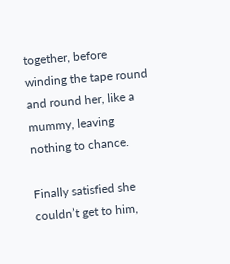together, before winding the tape round and round her, like a mummy, leaving nothing to chance.

Finally satisfied she couldn’t get to him,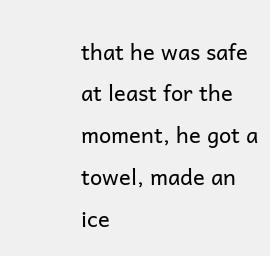that he was safe at least for the moment, he got a towel, made an ice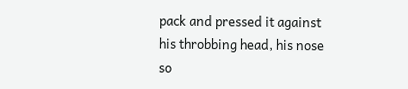pack and pressed it against his throbbing head, his nose so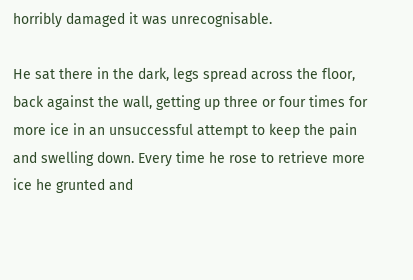horribly damaged it was unrecognisable.

He sat there in the dark, legs spread across the floor, back against the wall, getting up three or four times for more ice in an unsuccessful attempt to keep the pain and swelling down. Every time he rose to retrieve more ice he grunted and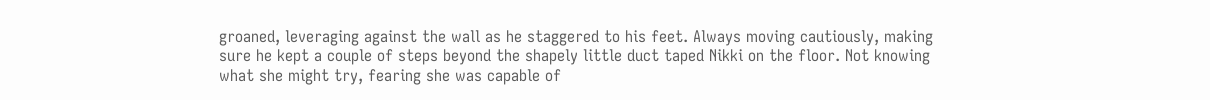groaned, leveraging against the wall as he staggered to his feet. Always moving cautiously, making sure he kept a couple of steps beyond the shapely little duct taped Nikki on the floor. Not knowing what she might try, fearing she was capable of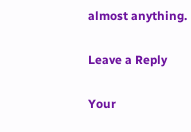almost anything.

Leave a Reply

Your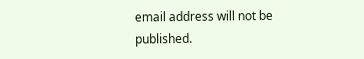email address will not be published.